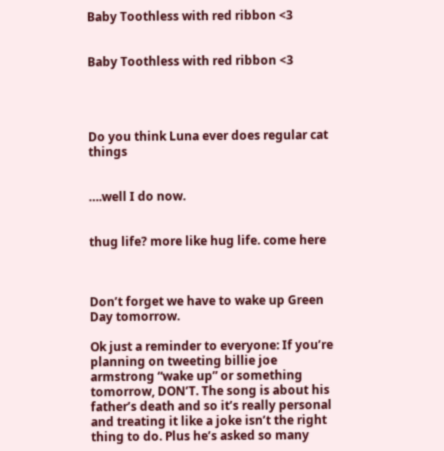Baby Toothless with red ribbon <3


Baby Toothless with red ribbon <3




Do you think Luna ever does regular cat things


….well I do now.


thug life? more like hug life. come here



Don’t forget we have to wake up Green Day tomorrow.

Ok just a reminder to everyone: If you’re planning on tweeting billie joe armstrong “wake up” or something tomorrow, DON’T. The song is about his father’s death and so it’s really personal and treating it like a joke isn’t the right thing to do. Plus he’s asked so many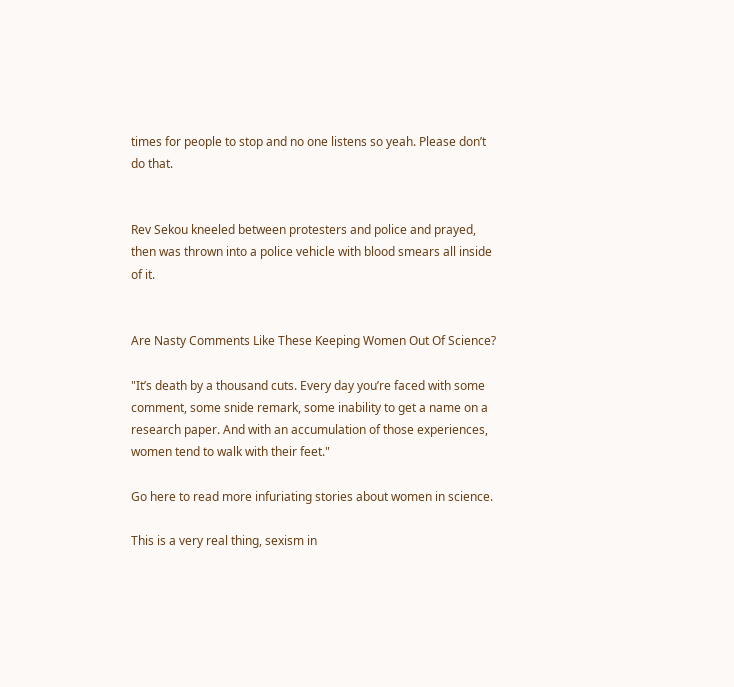times for people to stop and no one listens so yeah. Please don’t do that.


Rev Sekou kneeled between protesters and police and prayed, then was thrown into a police vehicle with blood smears all inside of it.


Are Nasty Comments Like These Keeping Women Out Of Science?

"It’s death by a thousand cuts. Every day you’re faced with some comment, some snide remark, some inability to get a name on a research paper. And with an accumulation of those experiences, women tend to walk with their feet."

Go here to read more infuriating stories about women in science.

This is a very real thing, sexism in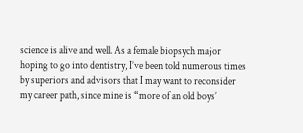science is alive and well. As a female biopsych major hoping to go into dentistry, I’ve been told numerous times by superiors and advisors that I may want to reconsider my career path, since mine is “more of an old boys’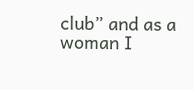club” and as a woman I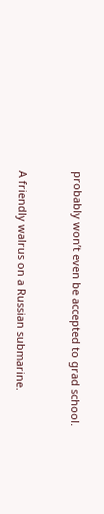probably won’t even be accepted to grad school.


A friendly walrus on a Russian submarine.